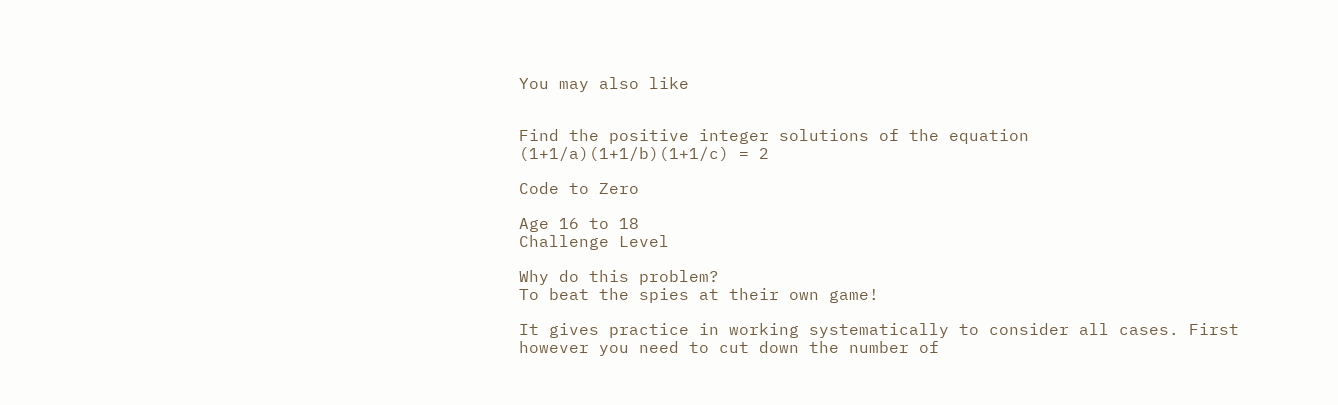You may also like


Find the positive integer solutions of the equation (1+1/a)(1+1/b)(1+1/c) = 2

Code to Zero

Age 16 to 18
Challenge Level

Why do this problem?
To beat the spies at their own game!

It gives practice in working systematically to consider all cases. First however you need to cut down the number of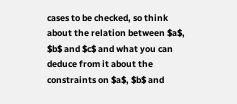cases to be checked, so think about the relation between $a$, $b$ and $c$ and what you can deduce from it about the constraints on $a$, $b$ and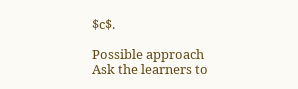$c$.

Possible approach
Ask the learners to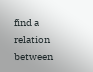find a relation between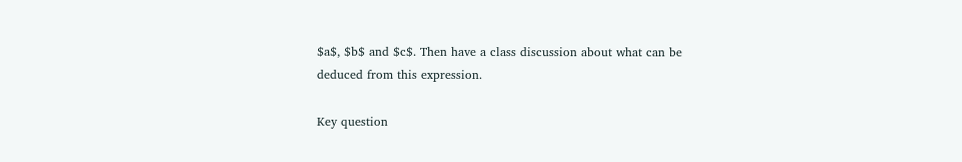$a$, $b$ and $c$. Then have a class discussion about what can be deduced from this expression.

Key question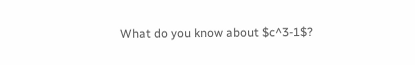What do you know about $c^3-1$?